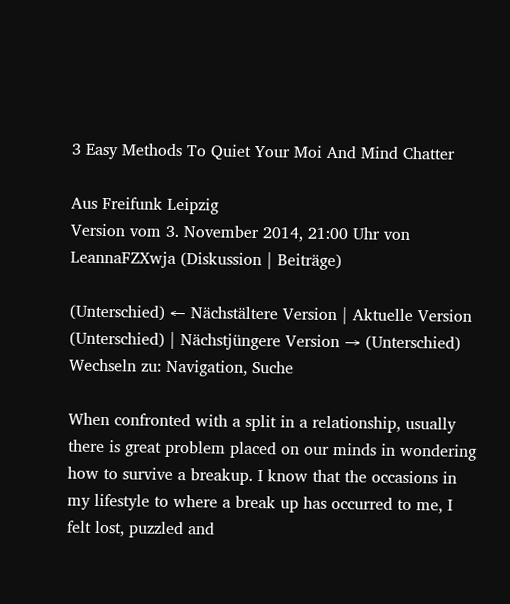3 Easy Methods To Quiet Your Moi And Mind Chatter

Aus Freifunk Leipzig
Version vom 3. November 2014, 21:00 Uhr von LeannaFZXwja (Diskussion | Beiträge)

(Unterschied) ← Nächstältere Version | Aktuelle Version (Unterschied) | Nächstjüngere Version → (Unterschied)
Wechseln zu: Navigation, Suche

When confronted with a split in a relationship, usually there is great problem placed on our minds in wondering how to survive a breakup. I know that the occasions in my lifestyle to where a break up has occurred to me, I felt lost, puzzled and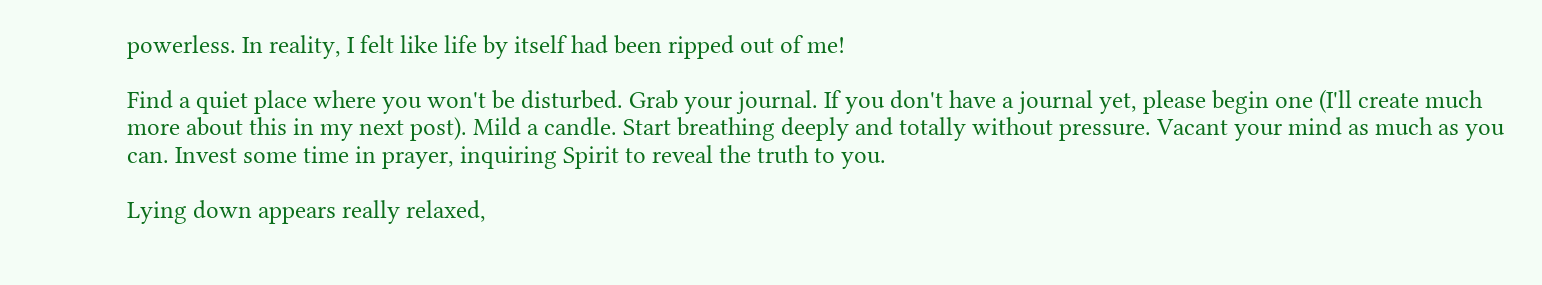powerless. In reality, I felt like life by itself had been ripped out of me!

Find a quiet place where you won't be disturbed. Grab your journal. If you don't have a journal yet, please begin one (I'll create much more about this in my next post). Mild a candle. Start breathing deeply and totally without pressure. Vacant your mind as much as you can. Invest some time in prayer, inquiring Spirit to reveal the truth to you.

Lying down appears really relaxed,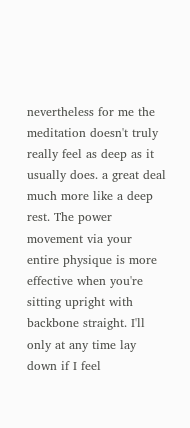nevertheless for me the meditation doesn't truly really feel as deep as it usually does. a great deal much more like a deep rest. The power movement via your entire physique is more effective when you're sitting upright with backbone straight. I'll only at any time lay down if I feel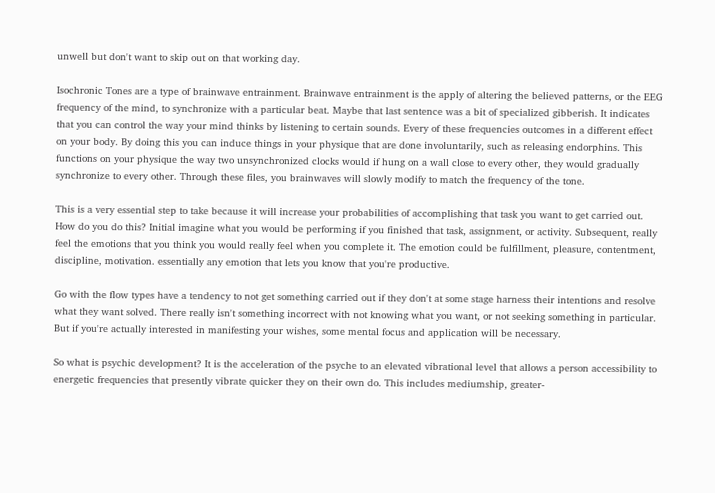unwell but don't want to skip out on that working day.

Isochronic Tones are a type of brainwave entrainment. Brainwave entrainment is the apply of altering the believed patterns, or the EEG frequency of the mind, to synchronize with a particular beat. Maybe that last sentence was a bit of specialized gibberish. It indicates that you can control the way your mind thinks by listening to certain sounds. Every of these frequencies outcomes in a different effect on your body. By doing this you can induce things in your physique that are done involuntarily, such as releasing endorphins. This functions on your physique the way two unsynchronized clocks would if hung on a wall close to every other, they would gradually synchronize to every other. Through these files, you brainwaves will slowly modify to match the frequency of the tone.

This is a very essential step to take because it will increase your probabilities of accomplishing that task you want to get carried out. How do you do this? Initial imagine what you would be performing if you finished that task, assignment, or activity. Subsequent, really feel the emotions that you think you would really feel when you complete it. The emotion could be fulfillment, pleasure, contentment, discipline, motivation. essentially any emotion that lets you know that you're productive.

Go with the flow types have a tendency to not get something carried out if they don't at some stage harness their intentions and resolve what they want solved. There really isn't something incorrect with not knowing what you want, or not seeking something in particular. But if you're actually interested in manifesting your wishes, some mental focus and application will be necessary.

So what is psychic development? It is the acceleration of the psyche to an elevated vibrational level that allows a person accessibility to energetic frequencies that presently vibrate quicker they on their own do. This includes mediumship, greater-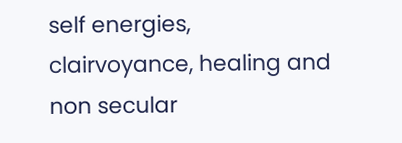self energies, clairvoyance, healing and non secular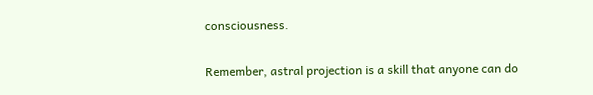consciousness.

Remember, astral projection is a skill that anyone can do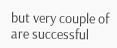but very couple of are successful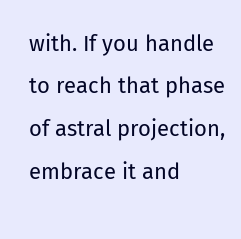with. If you handle to reach that phase of astral projection, embrace it and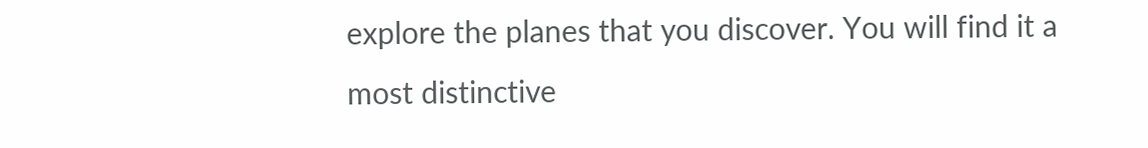explore the planes that you discover. You will find it a most distinctive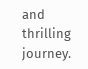and thrilling journey.